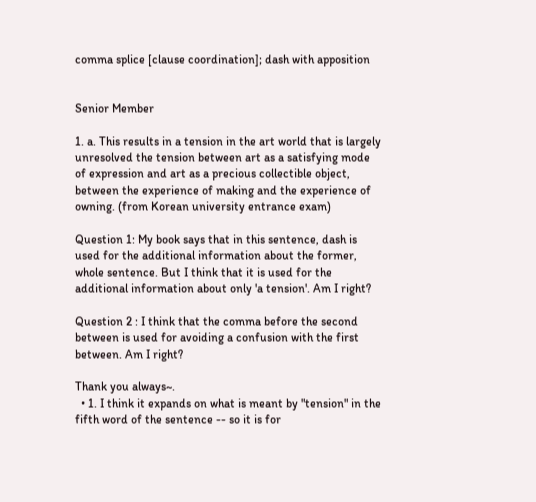comma splice [clause coordination]; dash with apposition


Senior Member

1. a. This results in a tension in the art world that is largely unresolved the tension between art as a satisfying mode of expression and art as a precious collectible object, between the experience of making and the experience of owning. (from Korean university entrance exam)

Question 1: My book says that in this sentence, dash is used for the additional information about the former, whole sentence. But I think that it is used for the additional information about only 'a tension'. Am I right?

Question 2 : I think that the comma before the second between is used for avoiding a confusion with the first between. Am I right?

Thank you always~.
  • 1. I think it expands on what is meant by "tension" in the fifth word of the sentence -- so it is for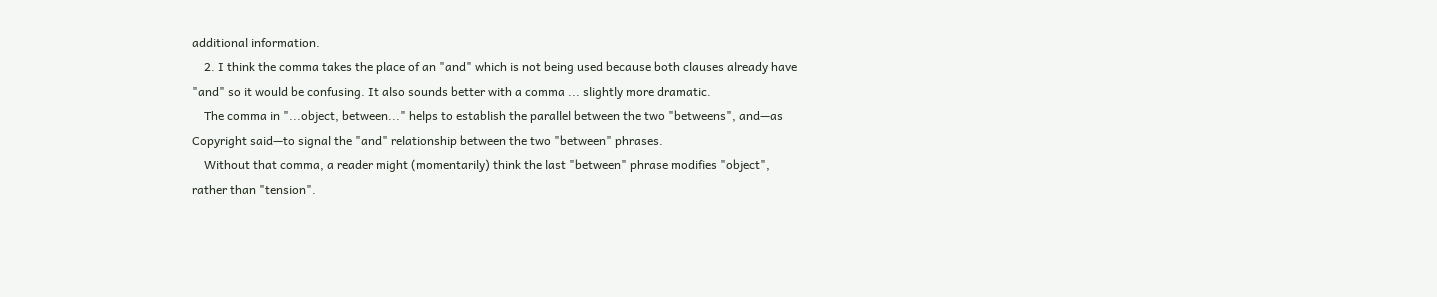additional information.
    2. I think the comma takes the place of an "and" which is not being used because both clauses already have "and" so it would be confusing. It also sounds better with a comma ... slightly more dramatic.
    The comma in "...object, between..." helps to establish the parallel between the two "betweens", and—as Copyright said—to signal the "and" relationship between the two "between" phrases.
    Without that comma, a reader might (momentarily) think the last "between" phrase modifies "object", rather than "tension".